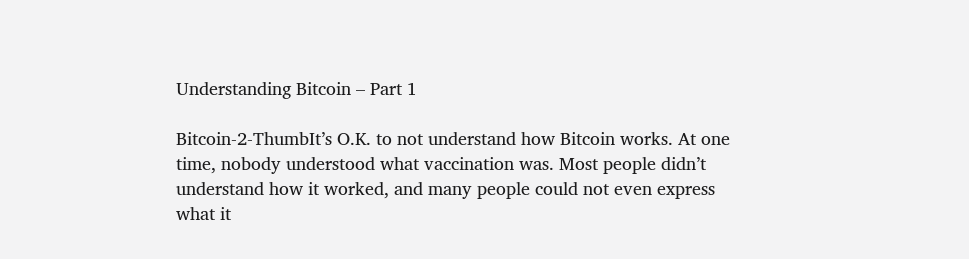Understanding Bitcoin – Part 1

Bitcoin-2-ThumbIt’s O.K. to not understand how Bitcoin works. At one time, nobody understood what vaccination was. Most people didn’t understand how it worked, and many people could not even express what it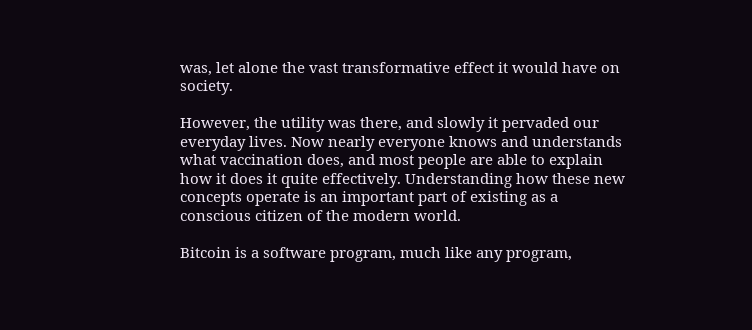was, let alone the vast transformative effect it would have on society.

However, the utility was there, and slowly it pervaded our everyday lives. Now nearly everyone knows and understands what vaccination does, and most people are able to explain how it does it quite effectively. Understanding how these new concepts operate is an important part of existing as a conscious citizen of the modern world.

Bitcoin is a software program, much like any program,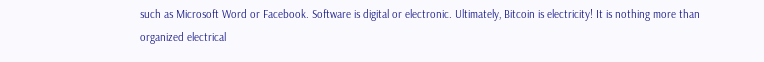such as Microsoft Word or Facebook. Software is digital or electronic. Ultimately, Bitcoin is electricity! It is nothing more than organized electrical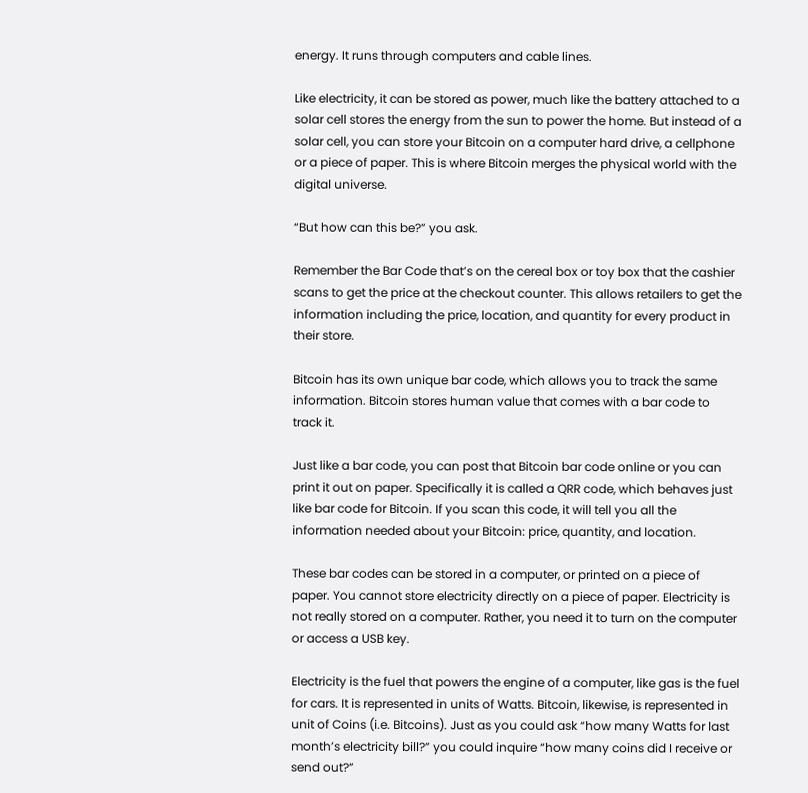energy. It runs through computers and cable lines.

Like electricity, it can be stored as power, much like the battery attached to a solar cell stores the energy from the sun to power the home. But instead of a solar cell, you can store your Bitcoin on a computer hard drive, a cellphone or a piece of paper. This is where Bitcoin merges the physical world with the digital universe.

“But how can this be?” you ask.

Remember the Bar Code that’s on the cereal box or toy box that the cashier scans to get the price at the checkout counter. This allows retailers to get the information including the price, location, and quantity for every product in their store.

Bitcoin has its own unique bar code, which allows you to track the same information. Bitcoin stores human value that comes with a bar code to track it.

Just like a bar code, you can post that Bitcoin bar code online or you can print it out on paper. Specifically it is called a QRR code, which behaves just like bar code for Bitcoin. If you scan this code, it will tell you all the information needed about your Bitcoin: price, quantity, and location.

These bar codes can be stored in a computer, or printed on a piece of paper. You cannot store electricity directly on a piece of paper. Electricity is not really stored on a computer. Rather, you need it to turn on the computer or access a USB key.

Electricity is the fuel that powers the engine of a computer, like gas is the fuel for cars. It is represented in units of Watts. Bitcoin, likewise, is represented in unit of Coins (i.e. Bitcoins). Just as you could ask “how many Watts for last month’s electricity bill?” you could inquire “how many coins did I receive or send out?”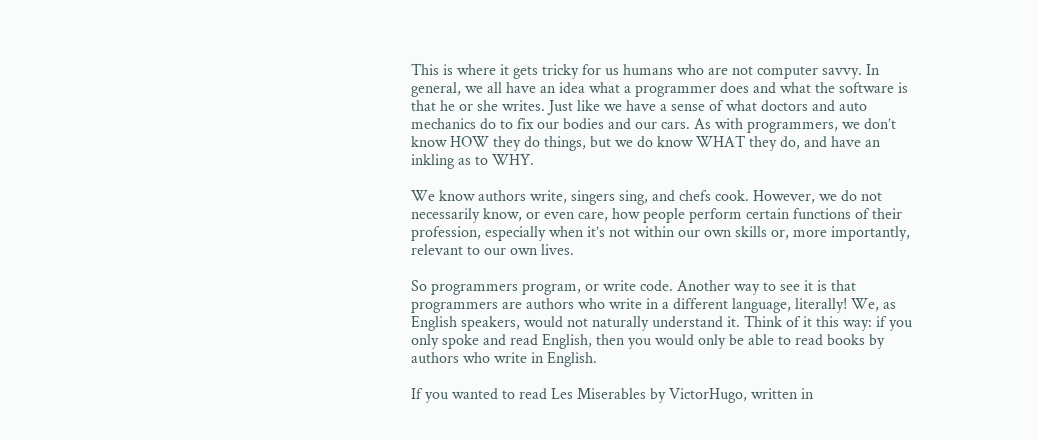This is where it gets tricky for us humans who are not computer savvy. In general, we all have an idea what a programmer does and what the software is that he or she writes. Just like we have a sense of what doctors and auto mechanics do to fix our bodies and our cars. As with programmers, we don’t know HOW they do things, but we do know WHAT they do, and have an inkling as to WHY.

We know authors write, singers sing, and chefs cook. However, we do not necessarily know, or even care, how people perform certain functions of their profession, especially when it’s not within our own skills or, more importantly, relevant to our own lives.

So programmers program, or write code. Another way to see it is that programmers are authors who write in a different language, literally! We, as English speakers, would not naturally understand it. Think of it this way: if you only spoke and read English, then you would only be able to read books by authors who write in English.

If you wanted to read Les Miserables by VictorHugo, written in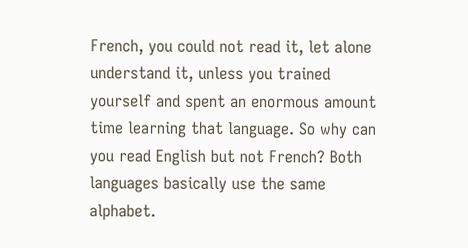French, you could not read it, let alone understand it, unless you trained yourself and spent an enormous amount time learning that language. So why can you read English but not French? Both languages basically use the same alphabet.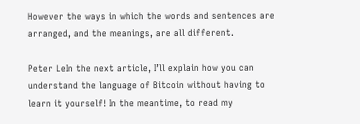However the ways in which the words and sentences are arranged, and the meanings, are all different.

Peter LeIn the next article, I’ll explain how you can understand the language of Bitcoin without having to learn it yourself! In the meantime, to read my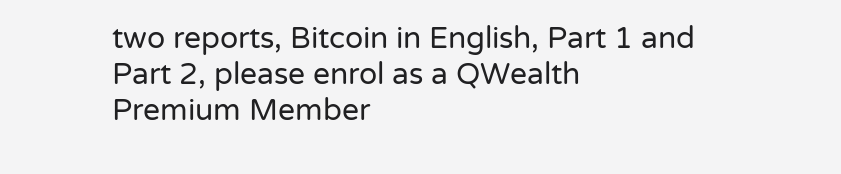two reports, Bitcoin in English, Part 1 and Part 2, please enrol as a QWealth Premium Member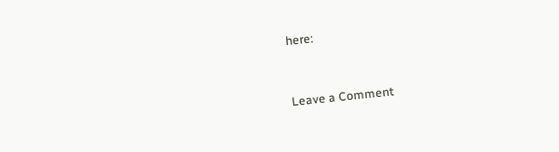here:


Leave a Comment